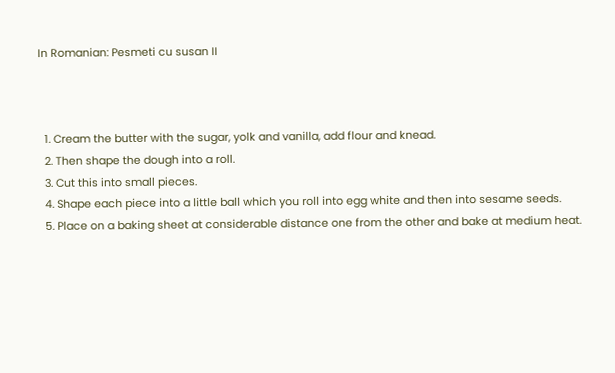In Romanian: Pesmeti cu susan II



  1. Cream the butter with the sugar, yolk and vanilla, add flour and knead.
  2. Then shape the dough into a roll.
  3. Cut this into small pieces.
  4. Shape each piece into a little ball which you roll into egg white and then into sesame seeds.
  5. Place on a baking sheet at considerable distance one from the other and bake at medium heat.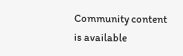Community content is available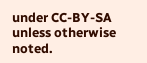under CC-BY-SA unless otherwise noted.